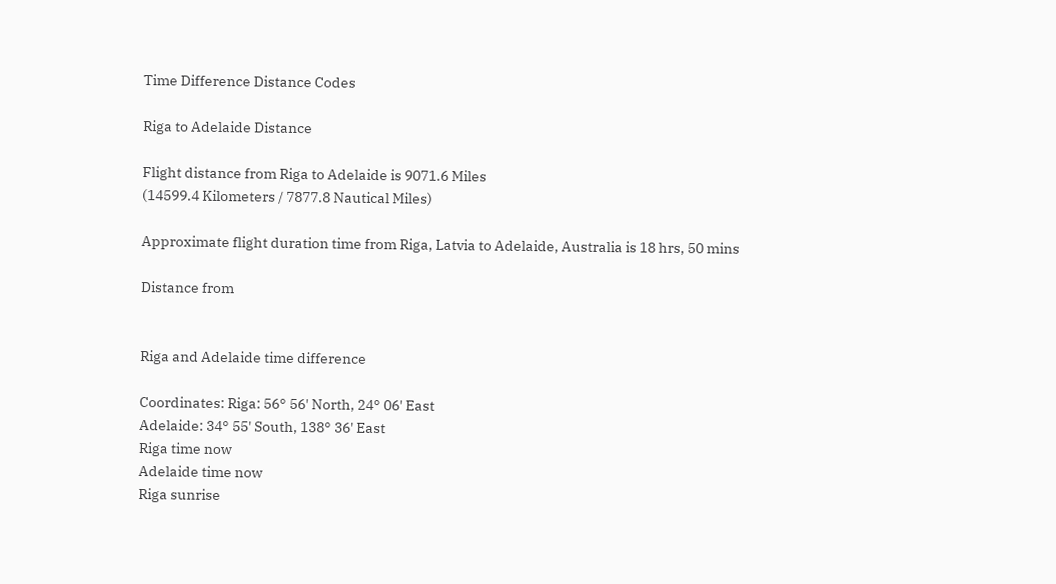Time Difference Distance Codes

Riga to Adelaide Distance

Flight distance from Riga to Adelaide is 9071.6 Miles
(14599.4 Kilometers / 7877.8 Nautical Miles)

Approximate flight duration time from Riga, Latvia to Adelaide, Australia is 18 hrs, 50 mins

Distance from


Riga and Adelaide time difference

Coordinates: Riga: 56° 56' North, 24° 06' East
Adelaide: 34° 55' South, 138° 36' East
Riga time now
Adelaide time now
Riga sunrise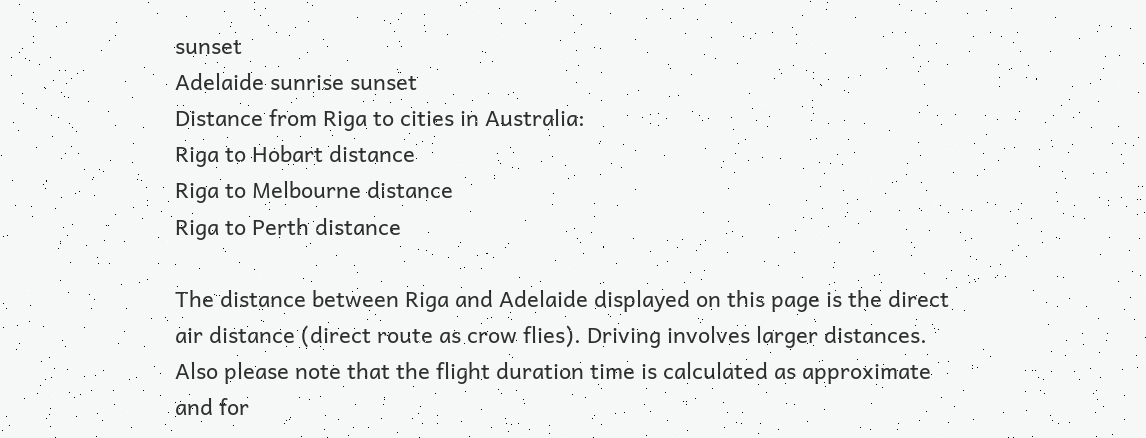sunset
Adelaide sunrise sunset
Distance from Riga to cities in Australia:
Riga to Hobart distance
Riga to Melbourne distance
Riga to Perth distance

The distance between Riga and Adelaide displayed on this page is the direct air distance (direct route as crow flies). Driving involves larger distances. Also please note that the flight duration time is calculated as approximate and for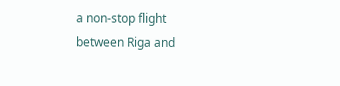a non-stop flight between Riga and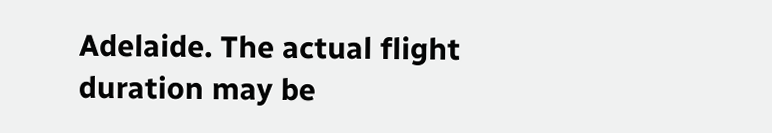Adelaide. The actual flight duration may be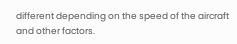different depending on the speed of the aircraft and other factors.